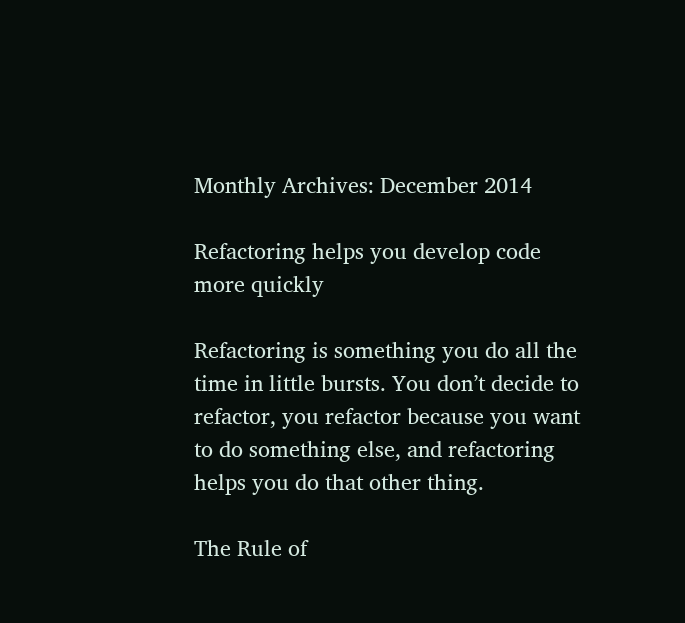Monthly Archives: December 2014

Refactoring helps you develop code more quickly

Refactoring is something you do all the time in little bursts. You don’t decide to refactor, you refactor because you want to do something else, and refactoring helps you do that other thing.

The Rule of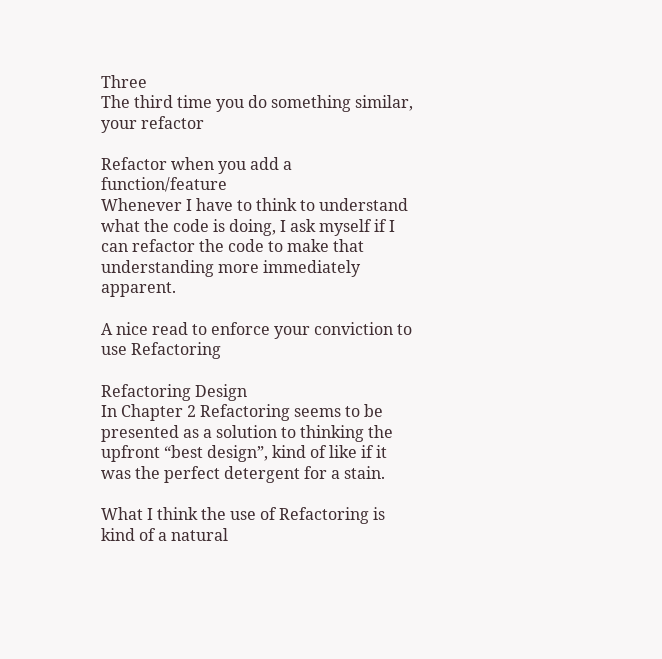Three
The third time you do something similar, your refactor

Refactor when you add a function/feature
Whenever I have to think to understand what the code is doing, I ask myself if I can refactor the code to make that understanding more immediately apparent.

A nice read to enforce your conviction to use Refactoring

Refactoring Design
In Chapter 2 Refactoring seems to be presented as a solution to thinking the upfront “best design”, kind of like if it was the perfect detergent for a stain.

What I think the use of Refactoring is kind of a natural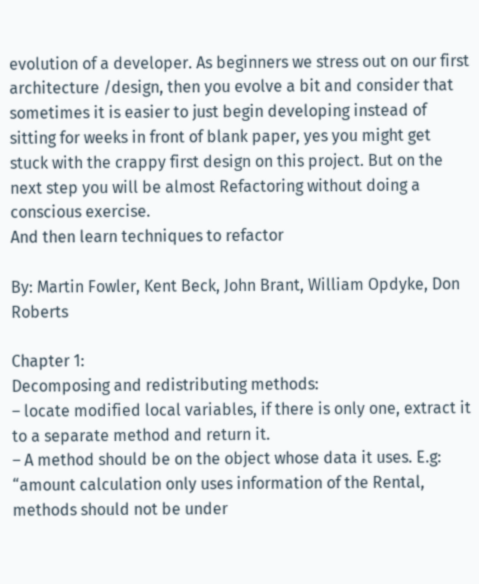evolution of a developer. As beginners we stress out on our first architecture /design, then you evolve a bit and consider that sometimes it is easier to just begin developing instead of sitting for weeks in front of blank paper, yes you might get stuck with the crappy first design on this project. But on the next step you will be almost Refactoring without doing a conscious exercise.
And then learn techniques to refactor

By: Martin Fowler, Kent Beck, John Brant, William Opdyke, Don Roberts

Chapter 1:
Decomposing and redistributing methods:
– locate modified local variables, if there is only one, extract it to a separate method and return it.
– A method should be on the object whose data it uses. E.g: “amount calculation only uses information of the Rental, methods should not be under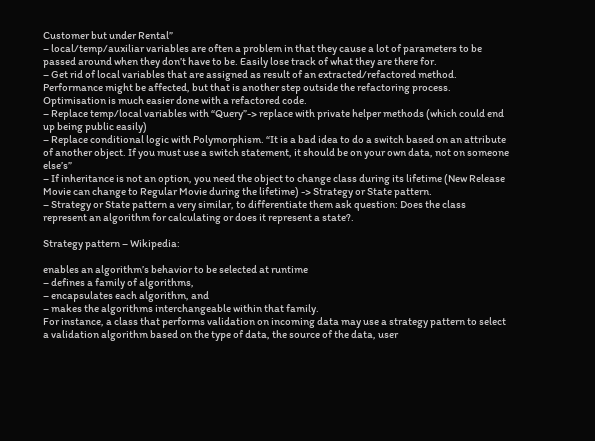Customer but under Rental”
– local/temp/auxiliar variables are often a problem in that they cause a lot of parameters to be passed around when they don’t have to be. Easily lose track of what they are there for.
– Get rid of local variables that are assigned as result of an extracted/refactored method. Performance might be affected, but that is another step outside the refactoring process. Optimisation is much easier done with a refactored code.
– Replace temp/local variables with “Query”-> replace with private helper methods (which could end up being public easily)
– Replace conditional logic with Polymorphism. “It is a bad idea to do a switch based on an attribute of another object. If you must use a switch statement, it should be on your own data, not on someone else’s”
– If inheritance is not an option, you need the object to change class during its lifetime (New Release Movie can change to Regular Movie during the lifetime) -> Strategy or State pattern.
– Strategy or State pattern a very similar, to differentiate them ask question: Does the class represent an algorithm for calculating or does it represent a state?.

Strategy pattern – Wikipedia:

enables an algorithm’s behavior to be selected at runtime
– defines a family of algorithms,
– encapsulates each algorithm, and
– makes the algorithms interchangeable within that family.
For instance, a class that performs validation on incoming data may use a strategy pattern to select a validation algorithm based on the type of data, the source of the data, user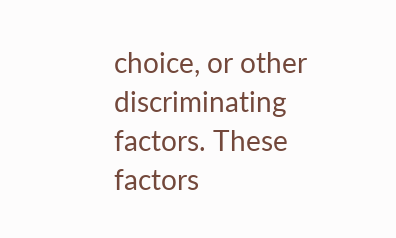choice, or other discriminating factors. These factors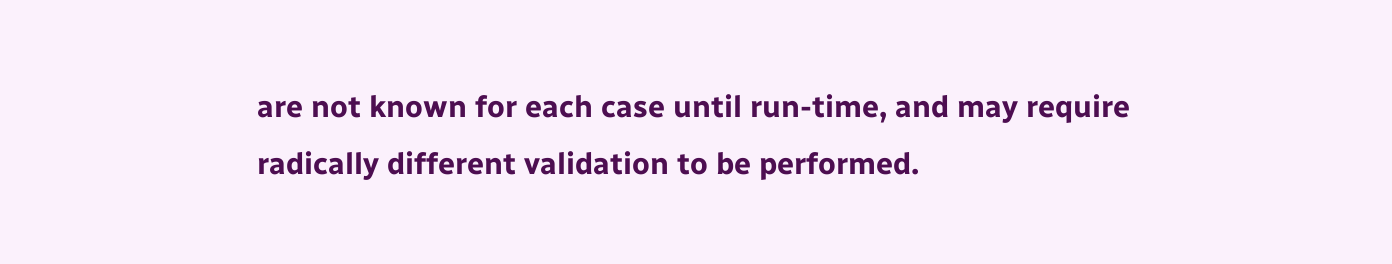are not known for each case until run-time, and may require radically different validation to be performed.